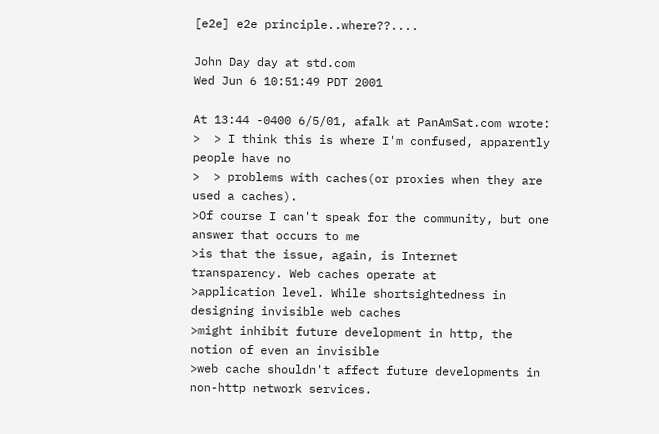[e2e] e2e principle..where??....

John Day day at std.com
Wed Jun 6 10:51:49 PDT 2001

At 13:44 -0400 6/5/01, afalk at PanAmSat.com wrote:
>  > I think this is where I'm confused, apparently people have no
>  > problems with caches(or proxies when they are used a caches).
>Of course I can't speak for the community, but one answer that occurs to me
>is that the issue, again, is Internet transparency. Web caches operate at
>application level. While shortsightedness in designing invisible web caches
>might inhibit future development in http, the notion of even an invisible
>web cache shouldn't affect future developments in non-http network services.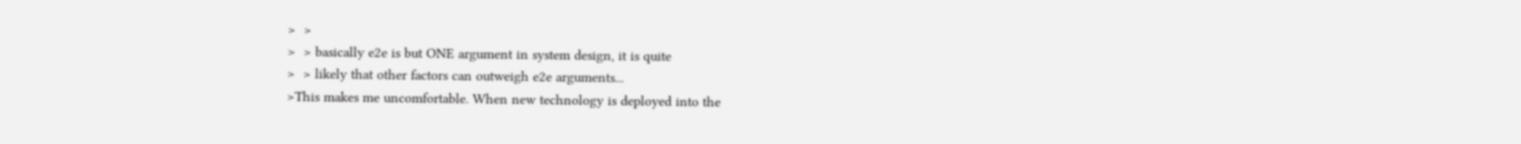>  >
>  > basically e2e is but ONE argument in system design, it is quite
>  > likely that other factors can outweigh e2e arguments...
>This makes me uncomfortable. When new technology is deployed into the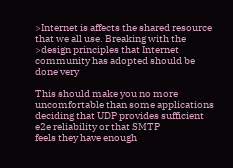>Internet is affects the shared resource that we all use. Breaking with the
>design principles that Internet community has adopted should be done very

This should make you no more uncomfortable than some applications
deciding that UDP provides sufficient e2e reliability or that SMTP
feels they have enough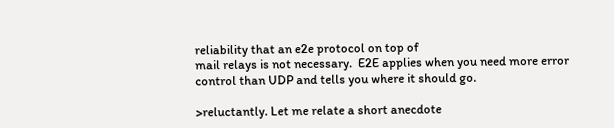reliability that an e2e protocol on top of
mail relays is not necessary.  E2E applies when you need more error
control than UDP and tells you where it should go.

>reluctantly. Let me relate a short anecdote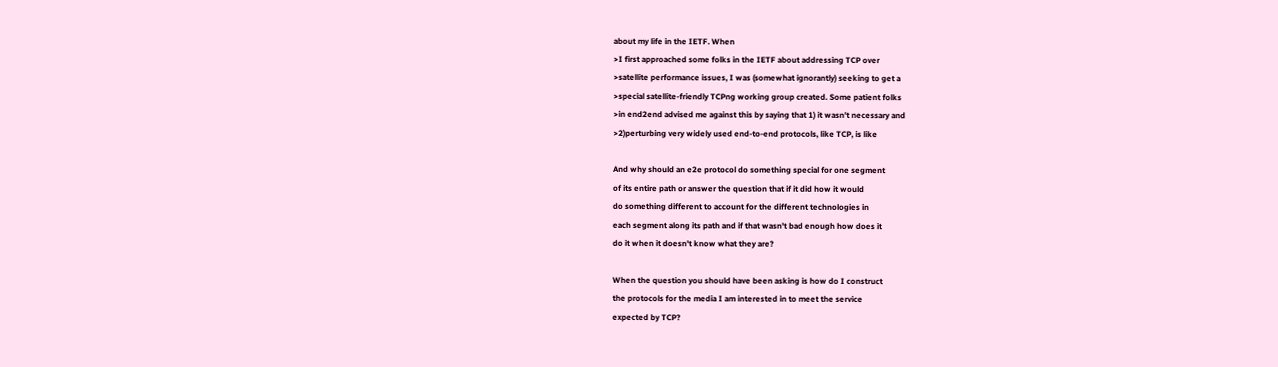about my life in the IETF. When
>I first approached some folks in the IETF about addressing TCP over
>satellite performance issues, I was (somewhat ignorantly) seeking to get a
>special satellite-friendly TCPng working group created. Some patient folks
>in end2end advised me against this by saying that 1) it wasn't necessary and
>2)perturbing very widely used end-to-end protocols, like TCP, is like

And why should an e2e protocol do something special for one segment
of its entire path or answer the question that if it did how it would
do something different to account for the different technologies in
each segment along its path and if that wasn't bad enough how does it
do it when it doesn't know what they are?

When the question you should have been asking is how do I construct
the protocols for the media I am interested in to meet the service
expected by TCP?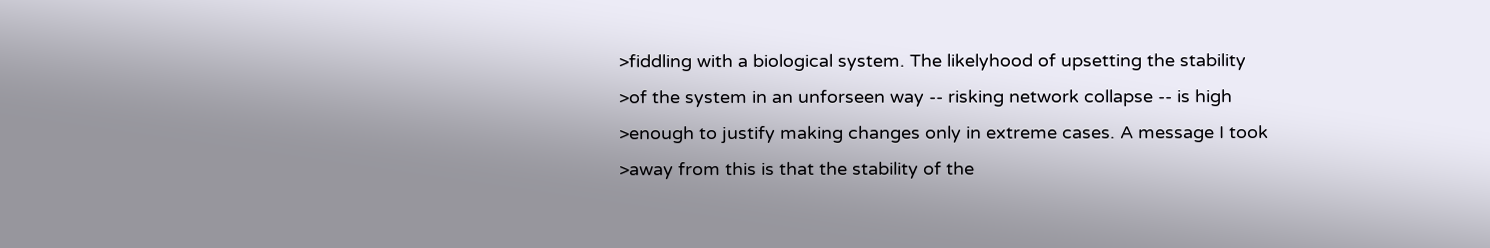>fiddling with a biological system. The likelyhood of upsetting the stability
>of the system in an unforseen way -- risking network collapse -- is high
>enough to justify making changes only in extreme cases. A message I took
>away from this is that the stability of the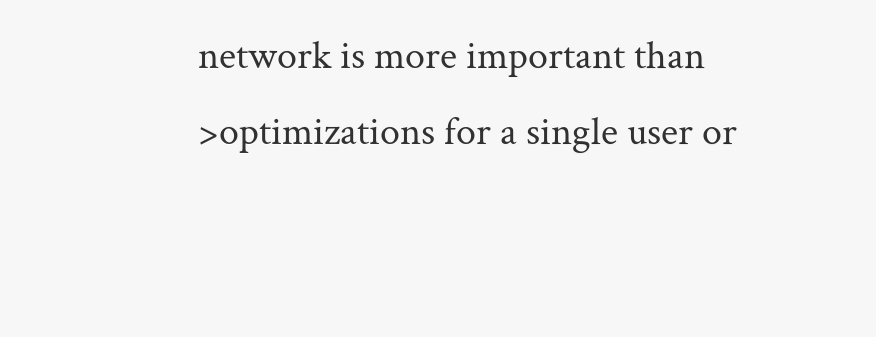network is more important than
>optimizations for a single user or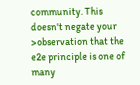community. This doesn't negate your
>observation that the e2e principle is one of many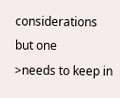considerations but one
>needs to keep in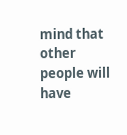mind that other people will have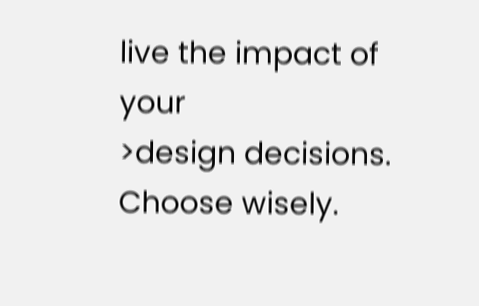live the impact of your
>design decisions. Choose wisely.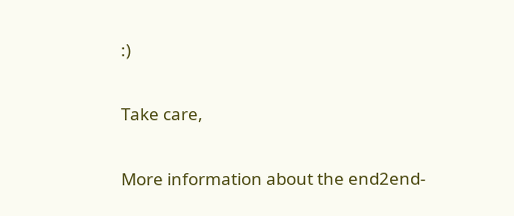:)

Take care,

More information about the end2end-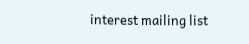interest mailing list